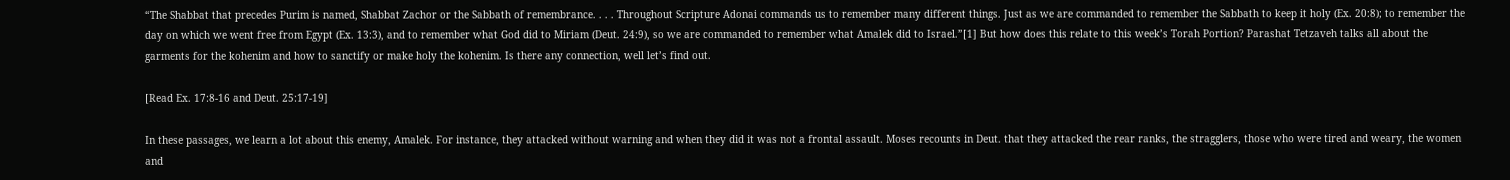“The Shabbat that precedes Purim is named, Shabbat Zachor or the Sabbath of remembrance. . . . Throughout Scripture Adonai commands us to remember many different things. Just as we are commanded to remember the Sabbath to keep it holy (Ex. 20:8); to remember the day on which we went free from Egypt (Ex. 13:3), and to remember what God did to Miriam (Deut. 24:9), so we are commanded to remember what Amalek did to Israel.”[1] But how does this relate to this week’s Torah Portion? Parashat Tetzaveh talks all about the garments for the kohenim and how to sanctify or make holy the kohenim. Is there any connection, well let’s find out.

[Read Ex. 17:8-16 and Deut. 25:17-19]

In these passages, we learn a lot about this enemy, Amalek. For instance, they attacked without warning and when they did it was not a frontal assault. Moses recounts in Deut. that they attacked the rear ranks, the stragglers, those who were tired and weary, the women and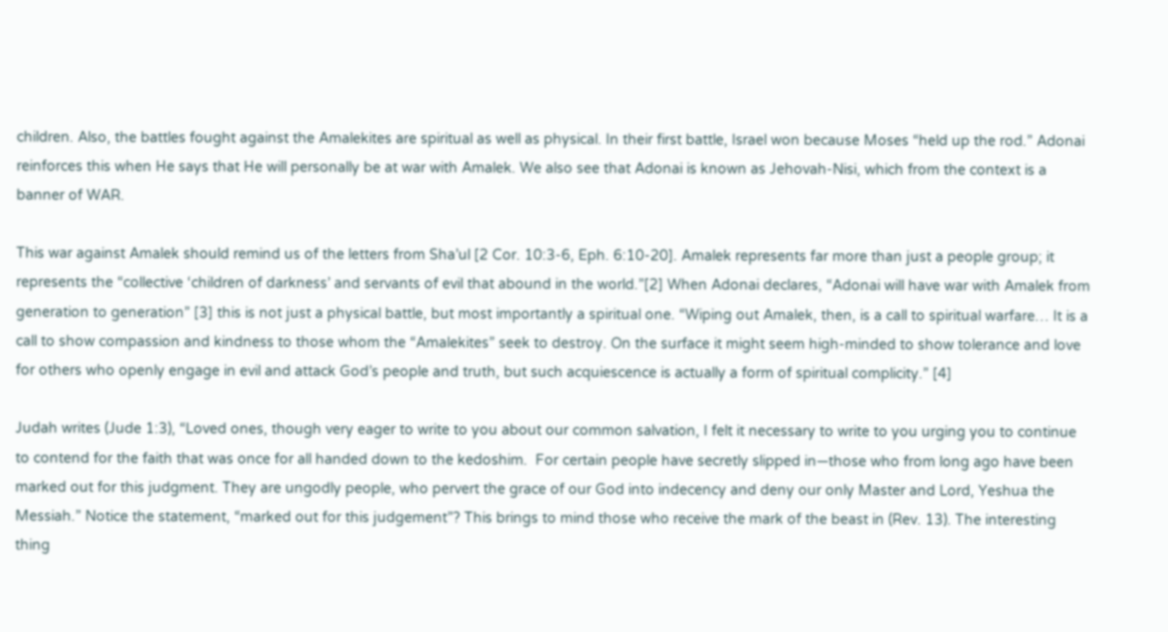children. Also, the battles fought against the Amalekites are spiritual as well as physical. In their first battle, Israel won because Moses “held up the rod.” Adonai reinforces this when He says that He will personally be at war with Amalek. We also see that Adonai is known as Jehovah-Nisi, which from the context is a banner of WAR.

This war against Amalek should remind us of the letters from Sha’ul [2 Cor. 10:3-6, Eph. 6:10-20]. Amalek represents far more than just a people group; it represents the “collective ‘children of darkness’ and servants of evil that abound in the world.”[2] When Adonai declares, “Adonai will have war with Amalek from generation to generation” [3] this is not just a physical battle, but most importantly a spiritual one. “Wiping out Amalek, then, is a call to spiritual warfare… It is a call to show compassion and kindness to those whom the “Amalekites” seek to destroy. On the surface it might seem high-minded to show tolerance and love for others who openly engage in evil and attack God’s people and truth, but such acquiescence is actually a form of spiritual complicity.” [4]

Judah writes (Jude 1:3), “Loved ones, though very eager to write to you about our common salvation, I felt it necessary to write to you urging you to continue to contend for the faith that was once for all handed down to the kedoshim.  For certain people have secretly slipped in—those who from long ago have been marked out for this judgment. They are ungodly people, who pervert the grace of our God into indecency and deny our only Master and Lord, Yeshua the Messiah.” Notice the statement, “marked out for this judgement”? This brings to mind those who receive the mark of the beast in (Rev. 13). The interesting thing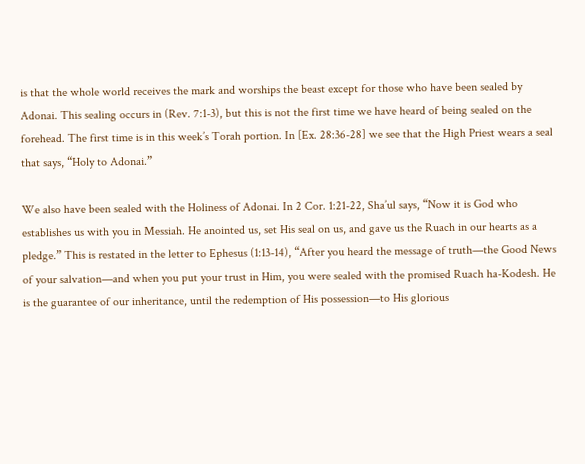is that the whole world receives the mark and worships the beast except for those who have been sealed by Adonai. This sealing occurs in (Rev. 7:1-3), but this is not the first time we have heard of being sealed on the forehead. The first time is in this week’s Torah portion. In [Ex. 28:36-28] we see that the High Priest wears a seal that says, “Holy to Adonai.”

We also have been sealed with the Holiness of Adonai. In 2 Cor. 1:21-22, Sha’ul says, “Now it is God who establishes us with you in Messiah. He anointed us, set His seal on us, and gave us the Ruach in our hearts as a pledge.” This is restated in the letter to Ephesus (1:13-14), “After you heard the message of truth—the Good News of your salvation—and when you put your trust in Him, you were sealed with the promised Ruach ha-Kodesh. He is the guarantee of our inheritance, until the redemption of His possession—to His glorious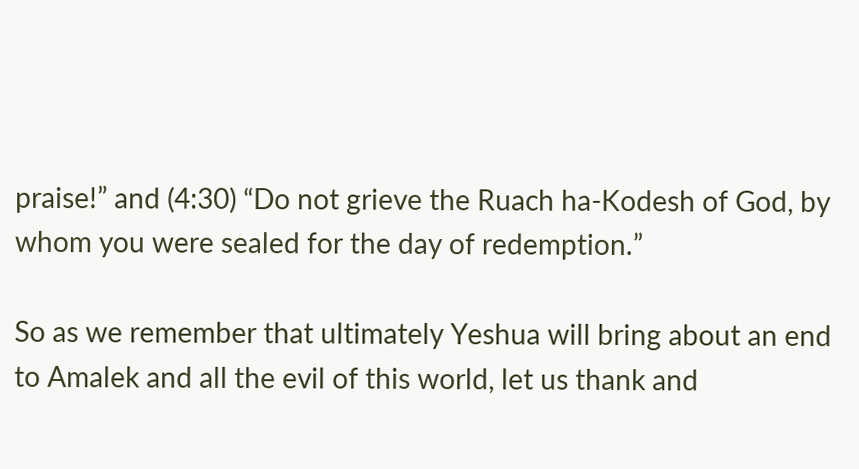praise!” and (4:30) “Do not grieve the Ruach ha-Kodesh of God, by whom you were sealed for the day of redemption.”

So as we remember that ultimately Yeshua will bring about an end to Amalek and all the evil of this world, let us thank and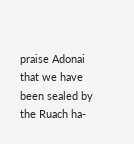praise Adonai that we have been sealed by the Ruach ha-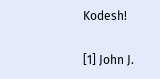Kodesh!

[1] John J.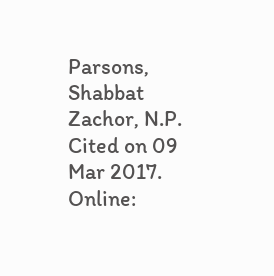Parsons, Shabbat Zachor, N.P. Cited on 09 Mar 2017. Online: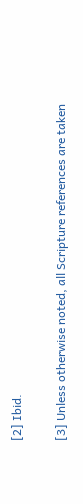[2] Ibid.

[3] Unless otherwise noted, all Scripture references are taken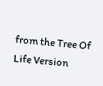from the Tree Of Life Version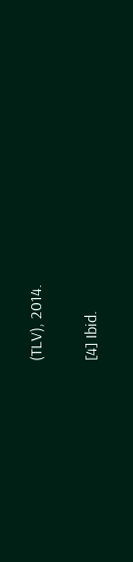(TLV), 2014.

[4] Ibid.